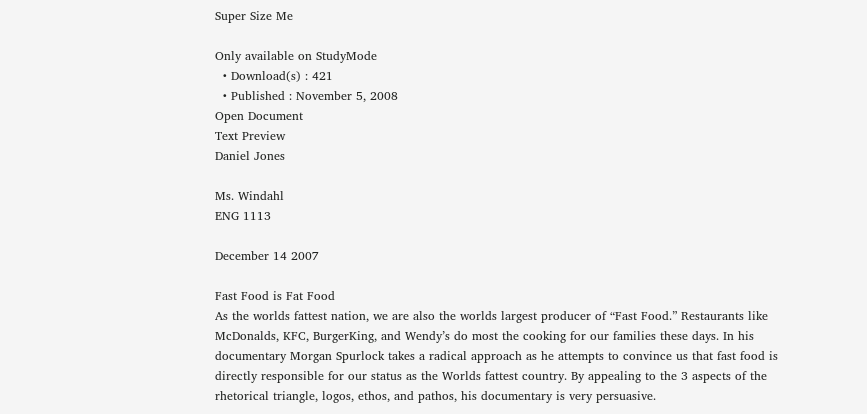Super Size Me

Only available on StudyMode
  • Download(s) : 421
  • Published : November 5, 2008
Open Document
Text Preview
Daniel Jones

Ms. Windahl
ENG 1113

December 14 2007

Fast Food is Fat Food
As the worlds fattest nation, we are also the worlds largest producer of “Fast Food.” Restaurants like McDonalds, KFC, BurgerKing, and Wendy’s do most the cooking for our families these days. In his documentary Morgan Spurlock takes a radical approach as he attempts to convince us that fast food is directly responsible for our status as the Worlds fattest country. By appealing to the 3 aspects of the rhetorical triangle, logos, ethos, and pathos, his documentary is very persuasive.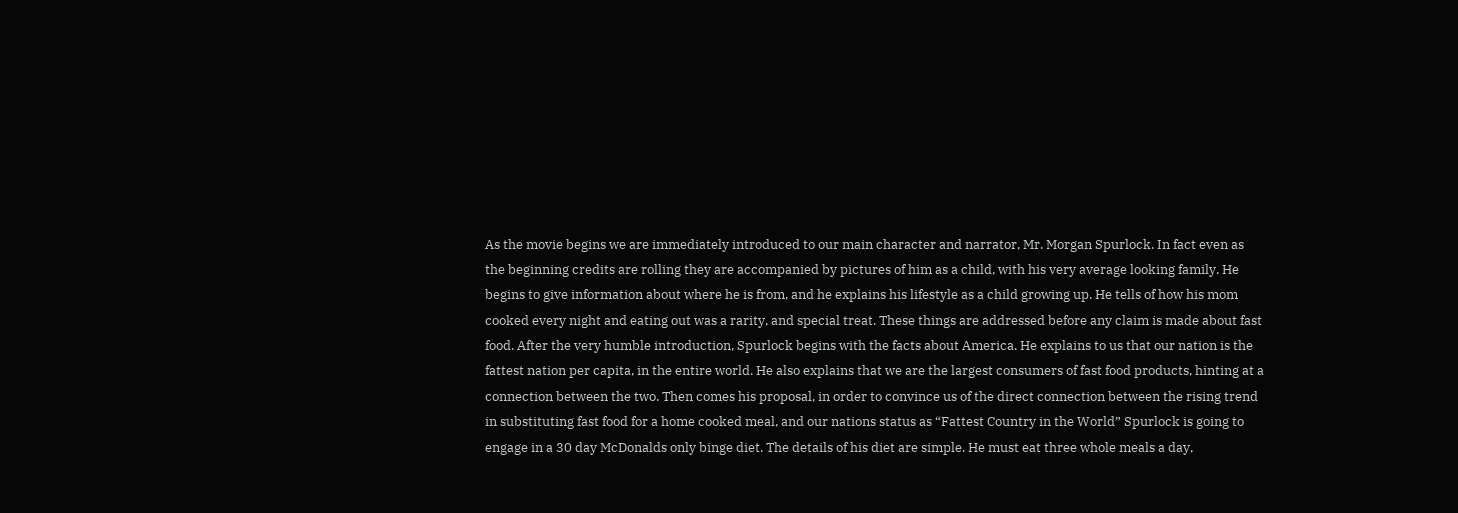As the movie begins we are immediately introduced to our main character and narrator, Mr. Morgan Spurlock. In fact even as the beginning credits are rolling they are accompanied by pictures of him as a child, with his very average looking family. He begins to give information about where he is from, and he explains his lifestyle as a child growing up. He tells of how his mom cooked every night and eating out was a rarity, and special treat. These things are addressed before any claim is made about fast food. After the very humble introduction, Spurlock begins with the facts about America. He explains to us that our nation is the fattest nation per capita, in the entire world. He also explains that we are the largest consumers of fast food products, hinting at a connection between the two. Then comes his proposal, in order to convince us of the direct connection between the rising trend in substituting fast food for a home cooked meal, and our nations status as “Fattest Country in the World” Spurlock is going to engage in a 30 day McDonalds only binge diet. The details of his diet are simple. He must eat three whole meals a day,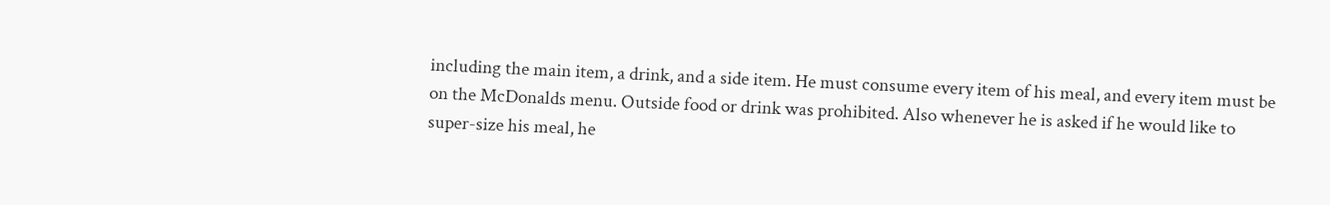including the main item, a drink, and a side item. He must consume every item of his meal, and every item must be on the McDonalds menu. Outside food or drink was prohibited. Also whenever he is asked if he would like to super-size his meal, he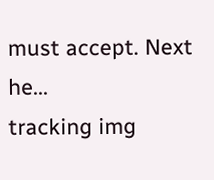must accept. Next he...
tracking img